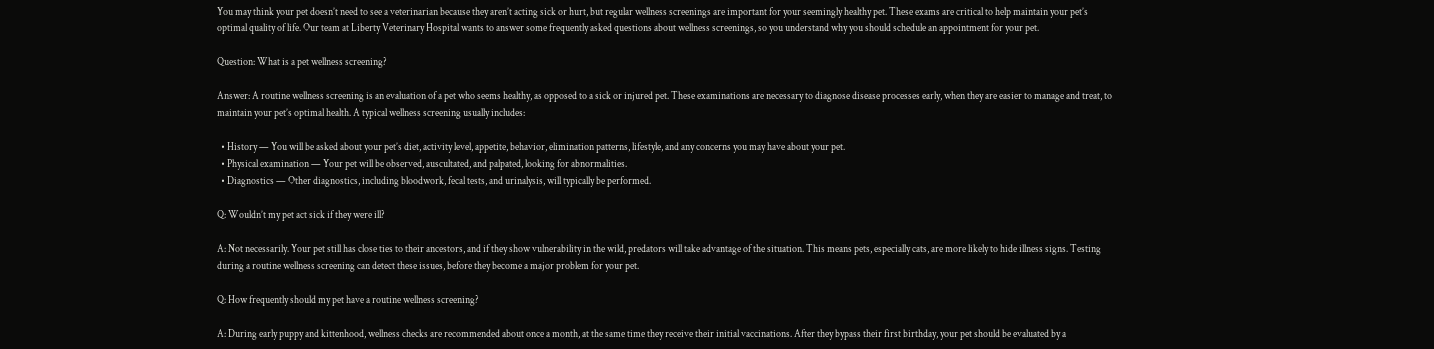You may think your pet doesn’t need to see a veterinarian because they aren’t acting sick or hurt, but regular wellness screenings are important for your seemingly healthy pet. These exams are critical to help maintain your pet’s optimal quality of life. Our team at Liberty Veterinary Hospital wants to answer some frequently asked questions about wellness screenings, so you understand why you should schedule an appointment for your pet.

Question: What is a pet wellness screening?

Answer: A routine wellness screening is an evaluation of a pet who seems healthy, as opposed to a sick or injured pet. These examinations are necessary to diagnose disease processes early, when they are easier to manage and treat, to maintain your pet’s optimal health. A typical wellness screening usually includes:

  • History — You will be asked about your pet’s diet, activity level, appetite, behavior, elimination patterns, lifestyle, and any concerns you may have about your pet.
  • Physical examination — Your pet will be observed, auscultated, and palpated, looking for abnormalities.
  • Diagnostics — Other diagnostics, including bloodwork, fecal tests, and urinalysis, will typically be performed.

Q: Wouldn’t my pet act sick if they were ill?

A: Not necessarily. Your pet still has close ties to their ancestors, and if they show vulnerability in the wild, predators will take advantage of the situation. This means pets, especially cats, are more likely to hide illness signs. Testing during a routine wellness screening can detect these issues, before they become a major problem for your pet.

Q: How frequently should my pet have a routine wellness screening?

A: During early puppy and kittenhood, wellness checks are recommended about once a month, at the same time they receive their initial vaccinations. After they bypass their first birthday, your pet should be evaluated by a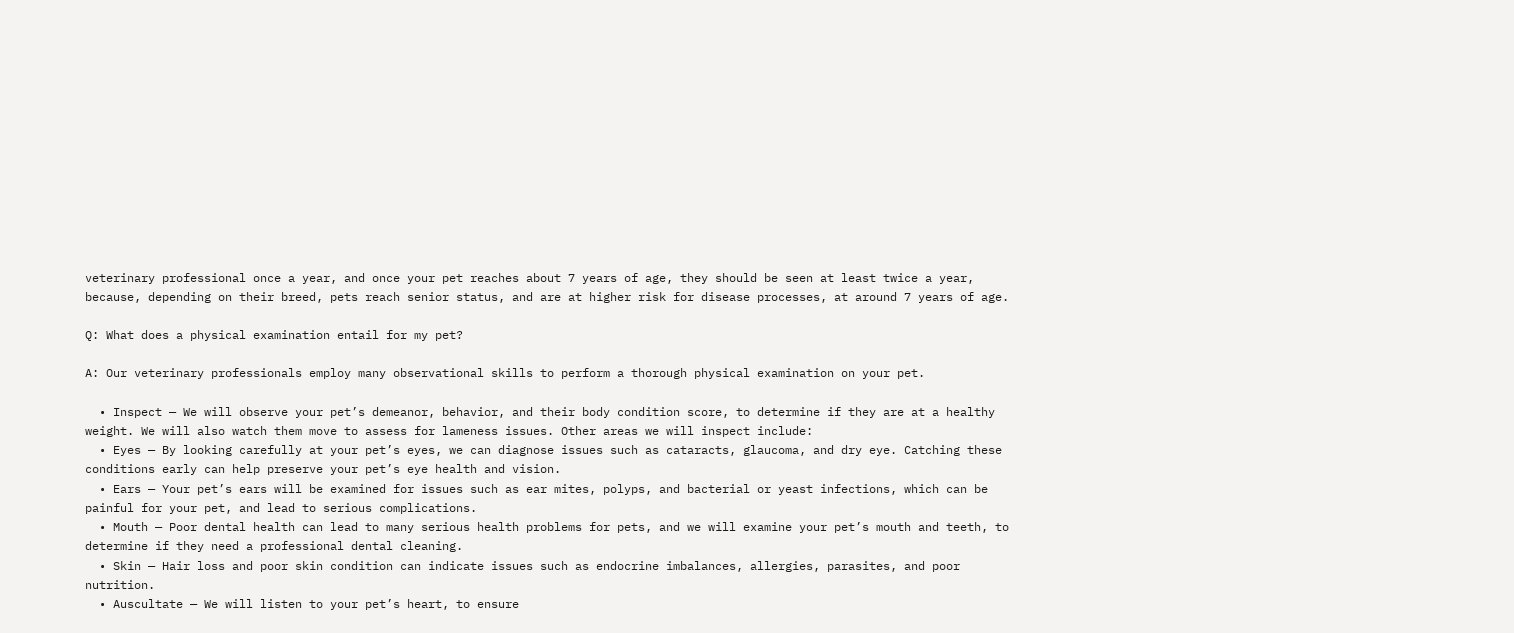veterinary professional once a year, and once your pet reaches about 7 years of age, they should be seen at least twice a year, because, depending on their breed, pets reach senior status, and are at higher risk for disease processes, at around 7 years of age.

Q: What does a physical examination entail for my pet?

A: Our veterinary professionals employ many observational skills to perform a thorough physical examination on your pet.

  • Inspect — We will observe your pet’s demeanor, behavior, and their body condition score, to determine if they are at a healthy weight. We will also watch them move to assess for lameness issues. Other areas we will inspect include:
  • Eyes — By looking carefully at your pet’s eyes, we can diagnose issues such as cataracts, glaucoma, and dry eye. Catching these conditions early can help preserve your pet’s eye health and vision.
  • Ears — Your pet’s ears will be examined for issues such as ear mites, polyps, and bacterial or yeast infections, which can be painful for your pet, and lead to serious complications.
  • Mouth — Poor dental health can lead to many serious health problems for pets, and we will examine your pet’s mouth and teeth, to determine if they need a professional dental cleaning.
  • Skin — Hair loss and poor skin condition can indicate issues such as endocrine imbalances, allergies, parasites, and poor nutrition.
  • Auscultate — We will listen to your pet’s heart, to ensure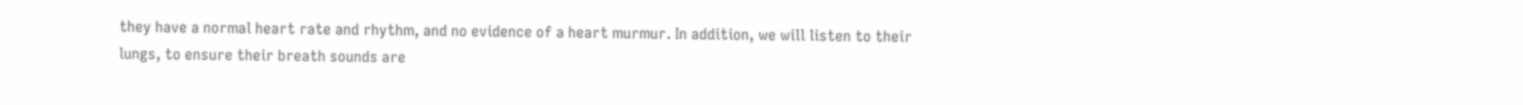they have a normal heart rate and rhythm, and no evidence of a heart murmur. In addition, we will listen to their lungs, to ensure their breath sounds are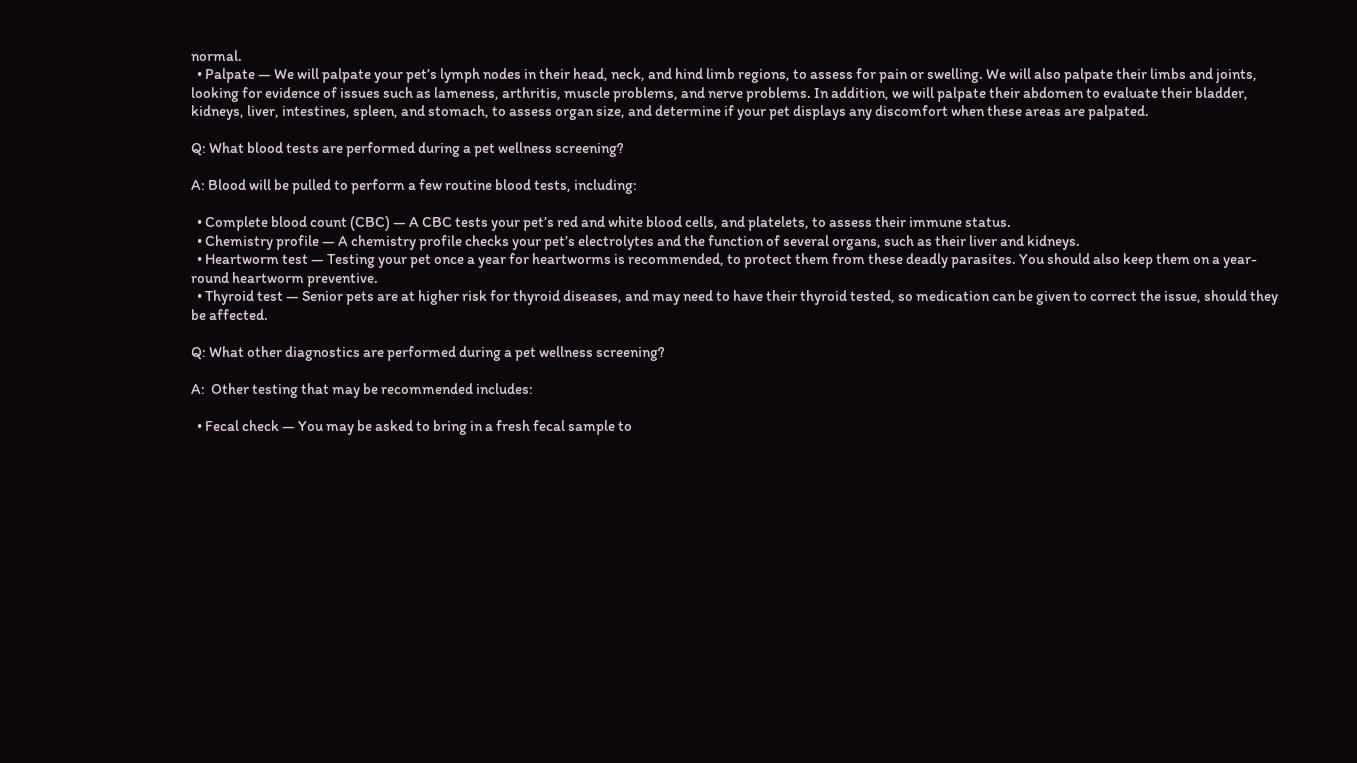normal.
  • Palpate — We will palpate your pet’s lymph nodes in their head, neck, and hind limb regions, to assess for pain or swelling. We will also palpate their limbs and joints, looking for evidence of issues such as lameness, arthritis, muscle problems, and nerve problems. In addition, we will palpate their abdomen to evaluate their bladder, kidneys, liver, intestines, spleen, and stomach, to assess organ size, and determine if your pet displays any discomfort when these areas are palpated.

Q: What blood tests are performed during a pet wellness screening?

A: Blood will be pulled to perform a few routine blood tests, including:

  • Complete blood count (CBC) — A CBC tests your pet’s red and white blood cells, and platelets, to assess their immune status.
  • Chemistry profile — A chemistry profile checks your pet’s electrolytes and the function of several organs, such as their liver and kidneys.
  • Heartworm test — Testing your pet once a year for heartworms is recommended, to protect them from these deadly parasites. You should also keep them on a year-round heartworm preventive.
  • Thyroid test — Senior pets are at higher risk for thyroid diseases, and may need to have their thyroid tested, so medication can be given to correct the issue, should they be affected.

Q: What other diagnostics are performed during a pet wellness screening?

A:  Other testing that may be recommended includes:

  • Fecal check — You may be asked to bring in a fresh fecal sample to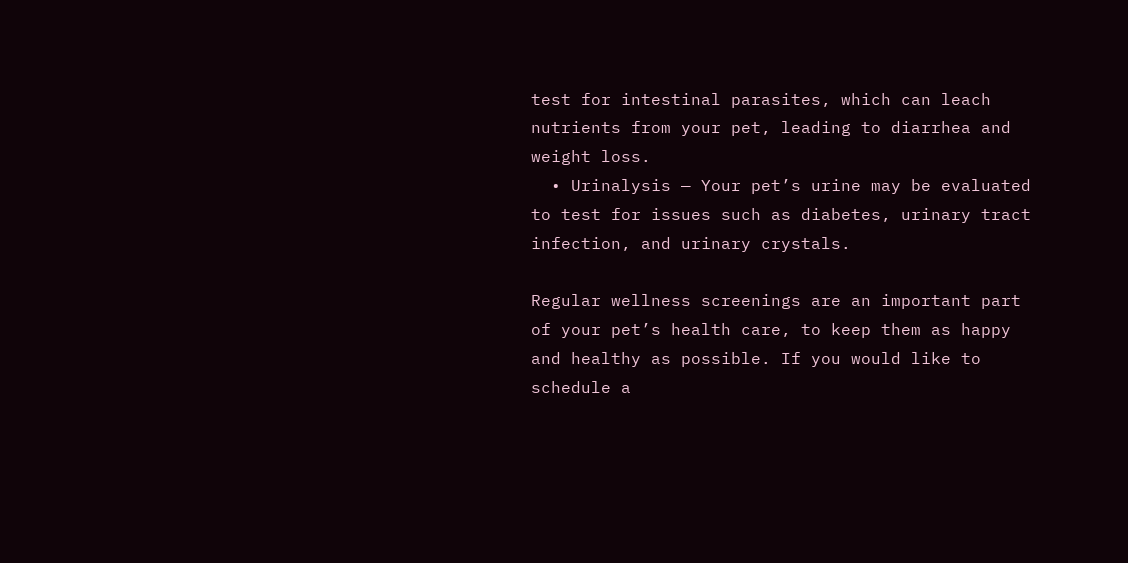test for intestinal parasites, which can leach nutrients from your pet, leading to diarrhea and weight loss.
  • Urinalysis — Your pet’s urine may be evaluated to test for issues such as diabetes, urinary tract infection, and urinary crystals.

Regular wellness screenings are an important part of your pet’s health care, to keep them as happy and healthy as possible. If you would like to schedule a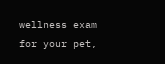wellness exam for your pet,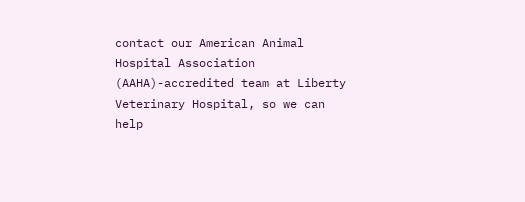contact our American Animal Hospital Association (AAHA)-accredited team at Liberty Veterinary Hospital, so we can help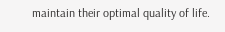maintain their optimal quality of life.